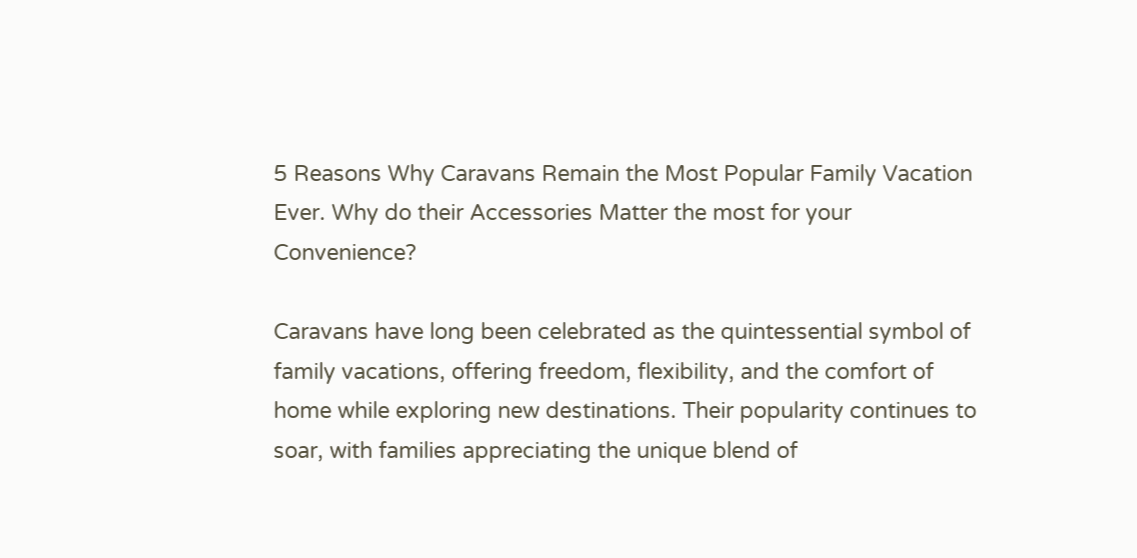5 Reasons Why Caravans Remain the Most Popular Family Vacation Ever. Why do their Accessories Matter the most for your Convenience?

Caravans have long been celebrated as the quintessential symbol of family vacations, offering freedom, flexibility, and the comfort of home while exploring new destinations. Their popularity continues to soar, with families appreciating the unique blend of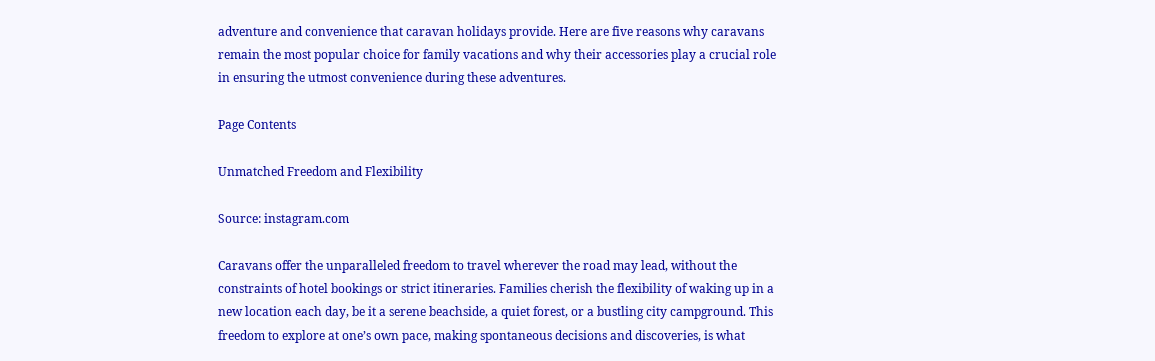adventure and convenience that caravan holidays provide. Here are five reasons why caravans remain the most popular choice for family vacations and why their accessories play a crucial role in ensuring the utmost convenience during these adventures.

Page Contents

Unmatched Freedom and Flexibility

Source: instagram.com

Caravans offer the unparalleled freedom to travel wherever the road may lead, without the constraints of hotel bookings or strict itineraries. Families cherish the flexibility of waking up in a new location each day, be it a serene beachside, a quiet forest, or a bustling city campground. This freedom to explore at one’s own pace, making spontaneous decisions and discoveries, is what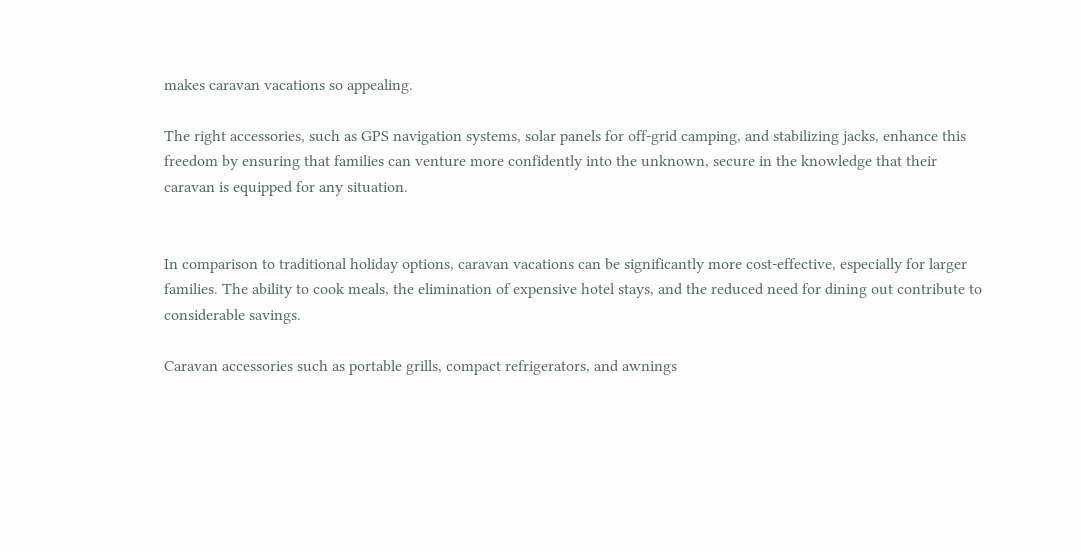makes caravan vacations so appealing.

The right accessories, such as GPS navigation systems, solar panels for off-grid camping, and stabilizing jacks, enhance this freedom by ensuring that families can venture more confidently into the unknown, secure in the knowledge that their caravan is equipped for any situation.


In comparison to traditional holiday options, caravan vacations can be significantly more cost-effective, especially for larger families. The ability to cook meals, the elimination of expensive hotel stays, and the reduced need for dining out contribute to considerable savings.

Caravan accessories such as portable grills, compact refrigerators, and awnings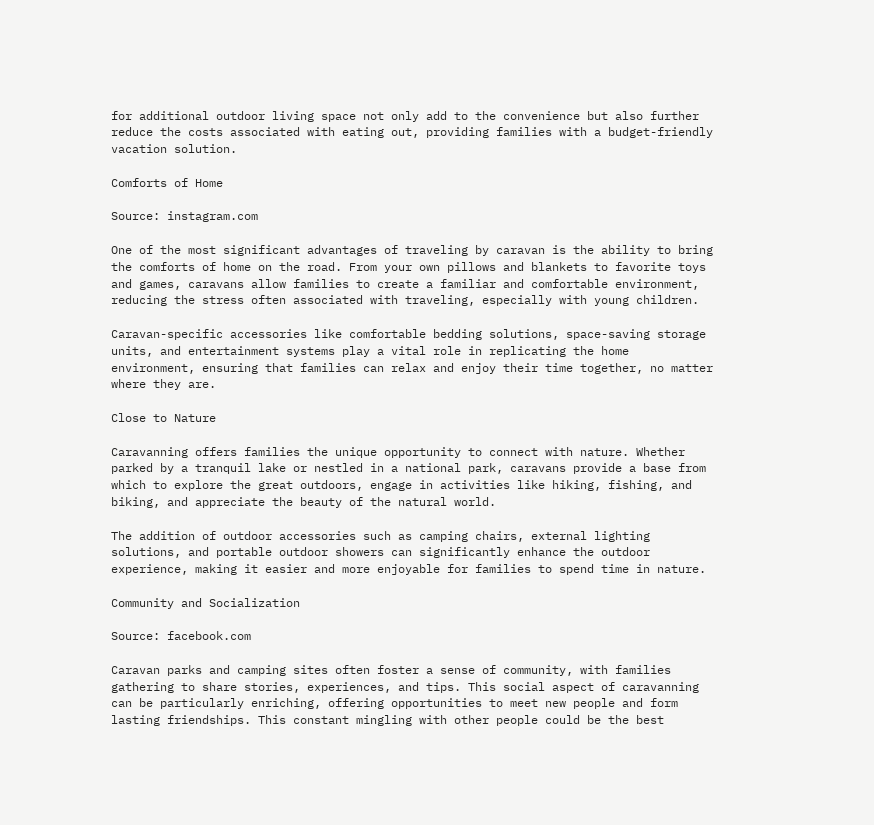for additional outdoor living space not only add to the convenience but also further reduce the costs associated with eating out, providing families with a budget-friendly vacation solution.

Comforts of Home

Source: instagram.com

One of the most significant advantages of traveling by caravan is the ability to bring the comforts of home on the road. From your own pillows and blankets to favorite toys and games, caravans allow families to create a familiar and comfortable environment, reducing the stress often associated with traveling, especially with young children.

Caravan-specific accessories like comfortable bedding solutions, space-saving storage units, and entertainment systems play a vital role in replicating the home environment, ensuring that families can relax and enjoy their time together, no matter where they are.

Close to Nature

Caravanning offers families the unique opportunity to connect with nature. Whether parked by a tranquil lake or nestled in a national park, caravans provide a base from which to explore the great outdoors, engage in activities like hiking, fishing, and biking, and appreciate the beauty of the natural world.

The addition of outdoor accessories such as camping chairs, external lighting solutions, and portable outdoor showers can significantly enhance the outdoor experience, making it easier and more enjoyable for families to spend time in nature.

Community and Socialization

Source: facebook.com

Caravan parks and camping sites often foster a sense of community, with families gathering to share stories, experiences, and tips. This social aspect of caravanning can be particularly enriching, offering opportunities to meet new people and form lasting friendships. This constant mingling with other people could be the best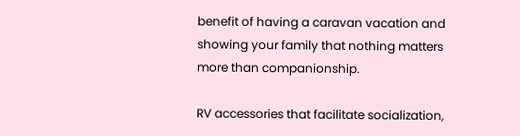benefit of having a caravan vacation and showing your family that nothing matters more than companionship.

RV accessories that facilitate socialization,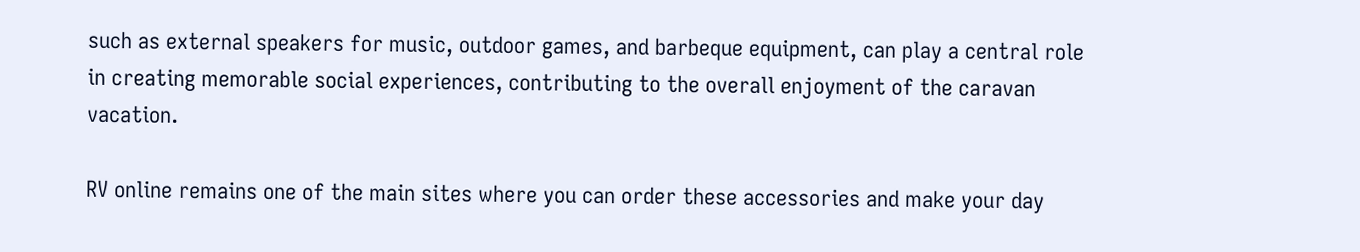such as external speakers for music, outdoor games, and barbeque equipment, can play a central role in creating memorable social experiences, contributing to the overall enjoyment of the caravan vacation.

RV online remains one of the main sites where you can order these accessories and make your day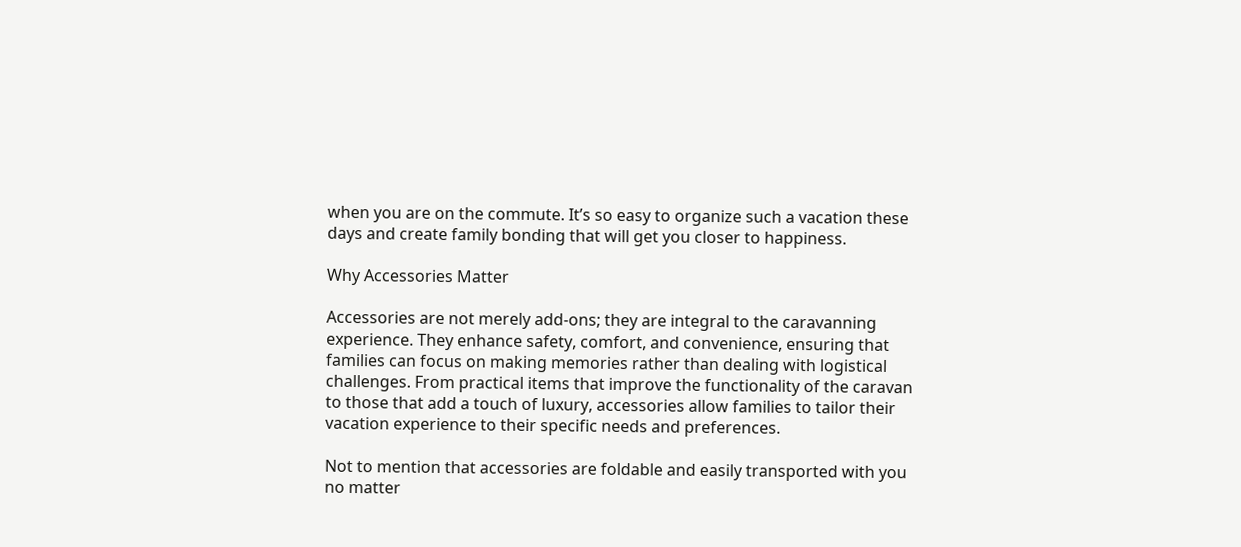when you are on the commute. It’s so easy to organize such a vacation these days and create family bonding that will get you closer to happiness.

Why Accessories Matter

Accessories are not merely add-ons; they are integral to the caravanning experience. They enhance safety, comfort, and convenience, ensuring that families can focus on making memories rather than dealing with logistical challenges. From practical items that improve the functionality of the caravan to those that add a touch of luxury, accessories allow families to tailor their vacation experience to their specific needs and preferences.

Not to mention that accessories are foldable and easily transported with you no matter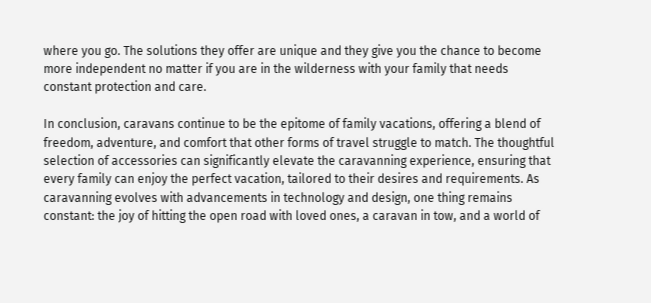where you go. The solutions they offer are unique and they give you the chance to become more independent no matter if you are in the wilderness with your family that needs constant protection and care.

In conclusion, caravans continue to be the epitome of family vacations, offering a blend of freedom, adventure, and comfort that other forms of travel struggle to match. The thoughtful selection of accessories can significantly elevate the caravanning experience, ensuring that every family can enjoy the perfect vacation, tailored to their desires and requirements. As caravanning evolves with advancements in technology and design, one thing remains constant: the joy of hitting the open road with loved ones, a caravan in tow, and a world of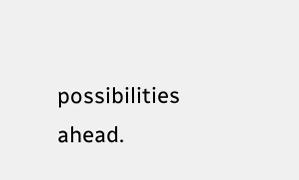possibilities ahead.